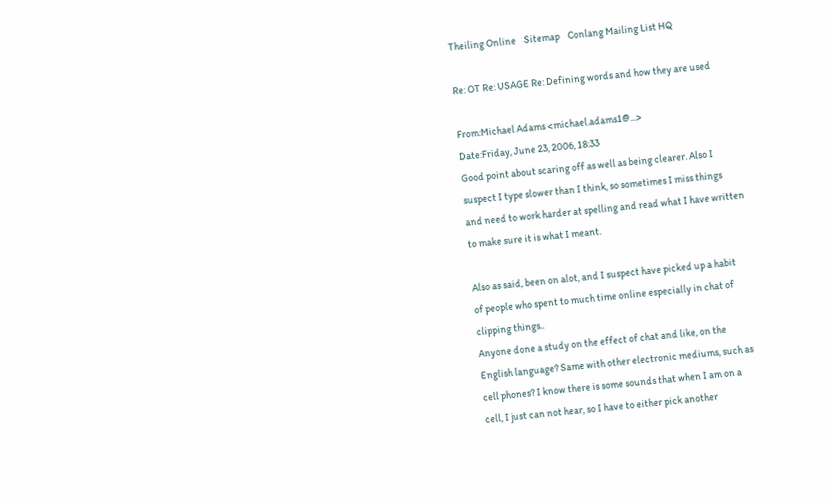Theiling Online    Sitemap    Conlang Mailing List HQ

Re: OT Re: USAGE Re: Defining words and how they are used

From:Michael Adams <michael.adams1@...>
Date:Friday, June 23, 2006, 18:33
Good point about scaring off as well as being clearer. Also I
suspect I type slower than I think, so sometimes I miss things
and need to work harder at spelling and read what I have written
to make sure it is what I meant.

Also as said, been on alot, and I suspect have picked up a habit
of people who spent to much time online especially in chat of
clipping things..
Anyone done a study on the effect of chat and like, on the
English language? Same with other electronic mediums, such as
cell phones? I know there is some sounds that when I am on a
cell, I just can not hear, so I have to either pick another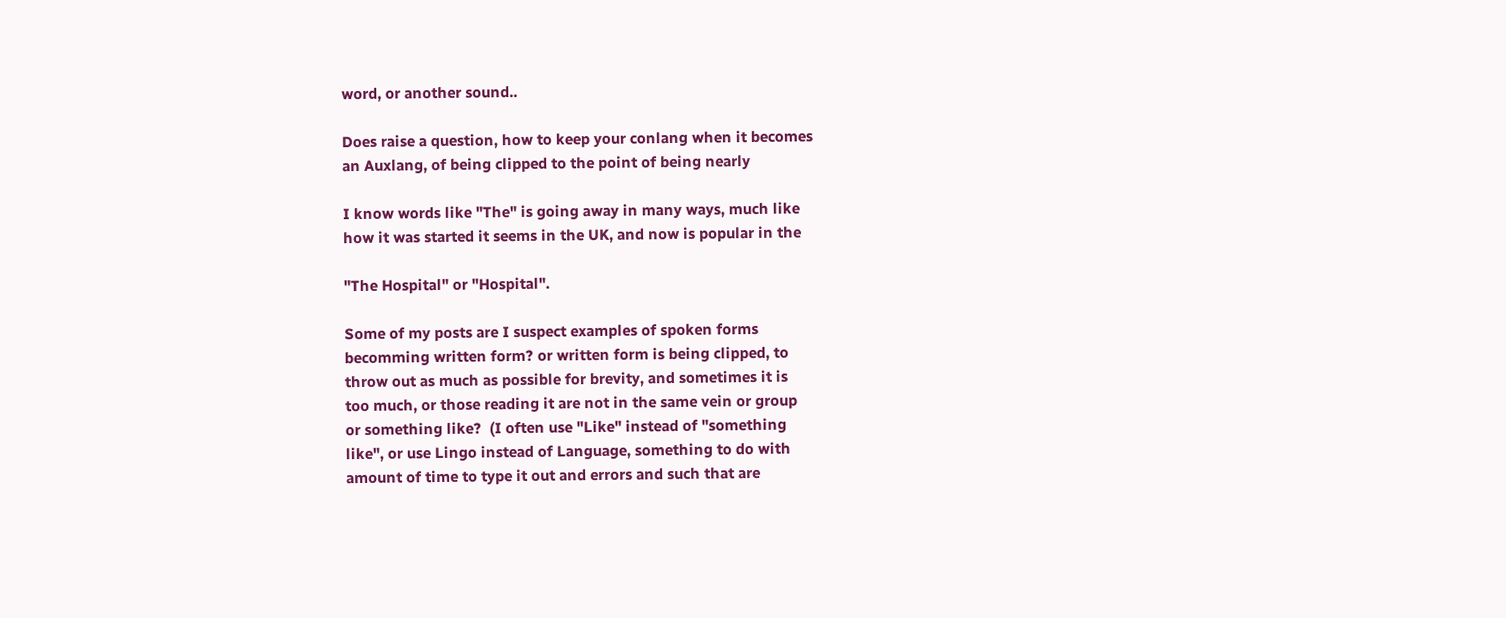word, or another sound..

Does raise a question, how to keep your conlang when it becomes
an Auxlang, of being clipped to the point of being nearly

I know words like "The" is going away in many ways, much like
how it was started it seems in the UK, and now is popular in the

"The Hospital" or "Hospital".

Some of my posts are I suspect examples of spoken forms
becomming written form? or written form is being clipped, to
throw out as much as possible for brevity, and sometimes it is
too much, or those reading it are not in the same vein or group
or something like?  (I often use "Like" instead of "something
like", or use Lingo instead of Language, something to do with
amount of time to type it out and errors and such that are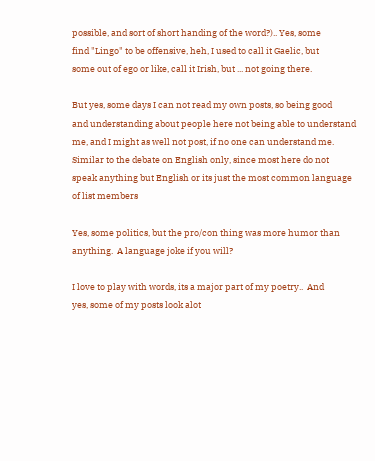possible, and sort of short handing of the word?).. Yes, some
find "Lingo" to be offensive, heh, I used to call it Gaelic, but
some out of ego or like, call it Irish, but ... not going there.

But yes, some days I can not read my own posts, so being good
and understanding about people here not being able to understand
me, and I might as well not post, if no one can understand me.
Similar to the debate on English only, since most here do not
speak anything but English or its just the most common language
of list members

Yes, some politics, but the pro/con thing was more humor than
anything.  A language joke if you will?

I love to play with words, its a major part of my poetry..  And
yes, some of my posts look alot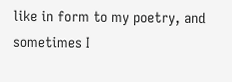like in form to my poetry, and
sometimes I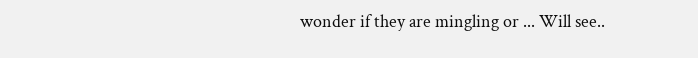wonder if they are mingling or ... Will see..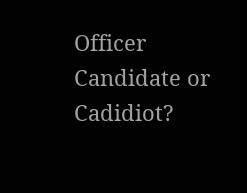Officer Candidate or Cadidiot?